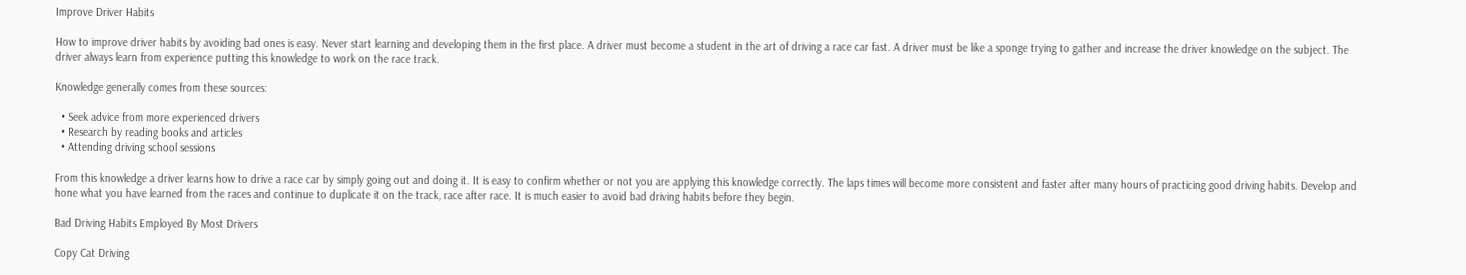Improve Driver Habits

How to improve driver habits by avoiding bad ones is easy. Never start learning and developing them in the first place. A driver must become a student in the art of driving a race car fast. A driver must be like a sponge trying to gather and increase the driver knowledge on the subject. The driver always learn from experience putting this knowledge to work on the race track.

Knowledge generally comes from these sources:

  • Seek advice from more experienced drivers
  • Research by reading books and articles
  • Attending driving school sessions

From this knowledge a driver learns how to drive a race car by simply going out and doing it. It is easy to confirm whether or not you are applying this knowledge correctly. The laps times will become more consistent and faster after many hours of practicing good driving habits. Develop and hone what you have learned from the races and continue to duplicate it on the track, race after race. It is much easier to avoid bad driving habits before they begin.

Bad Driving Habits Employed By Most Drivers

Copy Cat Driving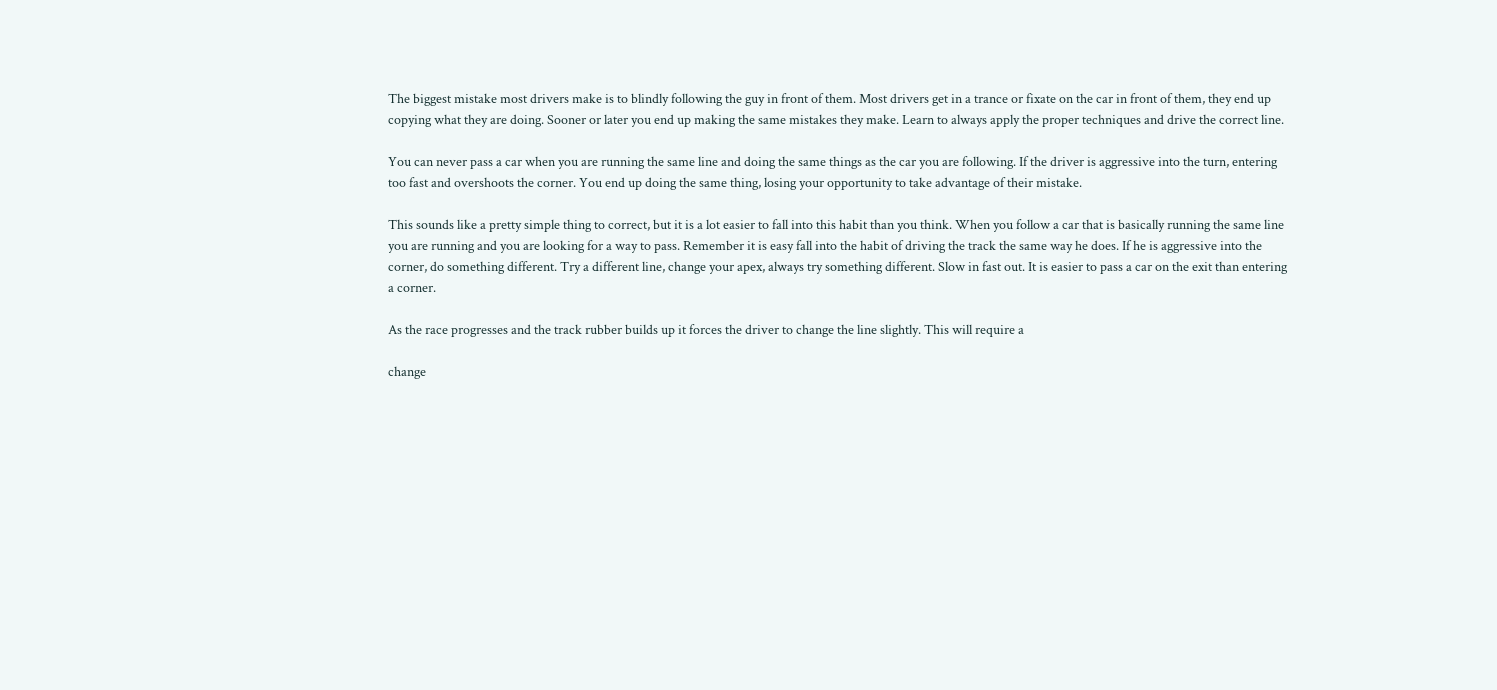The biggest mistake most drivers make is to blindly following the guy in front of them. Most drivers get in a trance or fixate on the car in front of them, they end up copying what they are doing. Sooner or later you end up making the same mistakes they make. Learn to always apply the proper techniques and drive the correct line.

You can never pass a car when you are running the same line and doing the same things as the car you are following. If the driver is aggressive into the turn, entering too fast and overshoots the corner. You end up doing the same thing, losing your opportunity to take advantage of their mistake.

This sounds like a pretty simple thing to correct, but it is a lot easier to fall into this habit than you think. When you follow a car that is basically running the same line you are running and you are looking for a way to pass. Remember it is easy fall into the habit of driving the track the same way he does. If he is aggressive into the corner, do something different. Try a different line, change your apex, always try something different. Slow in fast out. It is easier to pass a car on the exit than entering a corner.

As the race progresses and the track rubber builds up it forces the driver to change the line slightly. This will require a

change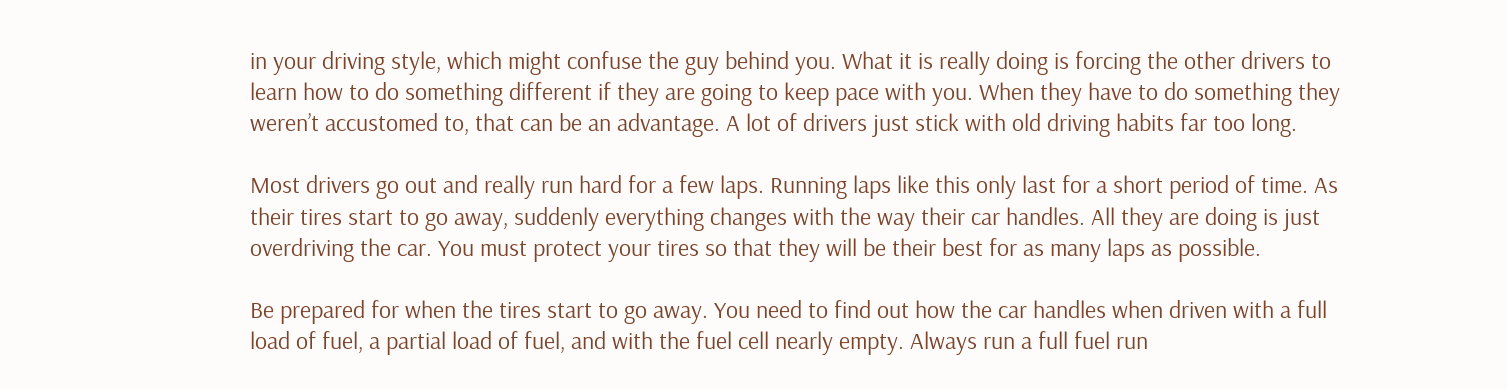in your driving style, which might confuse the guy behind you. What it is really doing is forcing the other drivers to learn how to do something different if they are going to keep pace with you. When they have to do something they weren’t accustomed to, that can be an advantage. A lot of drivers just stick with old driving habits far too long.

Most drivers go out and really run hard for a few laps. Running laps like this only last for a short period of time. As their tires start to go away, suddenly everything changes with the way their car handles. All they are doing is just overdriving the car. You must protect your tires so that they will be their best for as many laps as possible.

Be prepared for when the tires start to go away. You need to find out how the car handles when driven with a full load of fuel, a partial load of fuel, and with the fuel cell nearly empty. Always run a full fuel run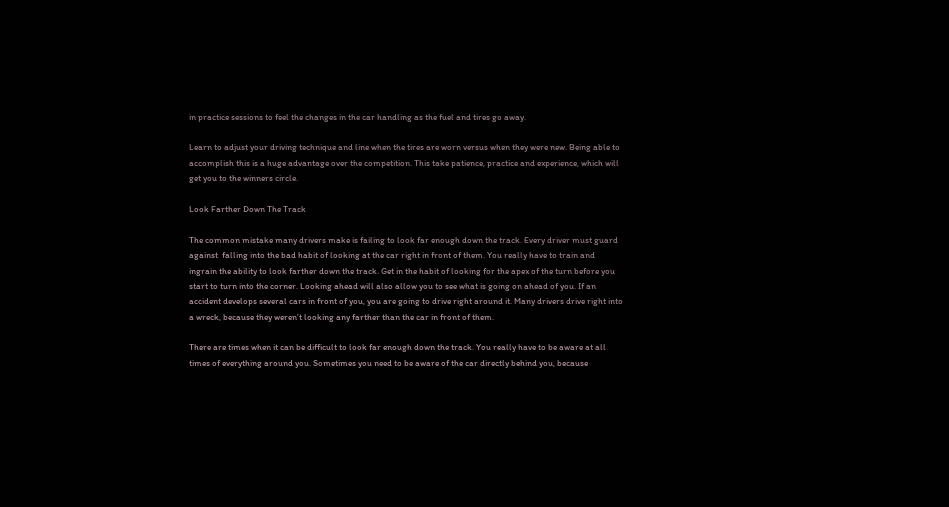in practice sessions to feel the changes in the car handling as the fuel and tires go away.

Learn to adjust your driving technique and line when the tires are worn versus when they were new. Being able to accomplish this is a huge advantage over the competition. This take patience, practice and experience, which will get you to the winners circle.

Look Farther Down The Track

The common mistake many drivers make is failing to look far enough down the track. Every driver must guard against  falling into the bad habit of looking at the car right in front of them. You really have to train and ingrain the ability to look farther down the track. Get in the habit of looking for the apex of the turn before you start to turn into the corner. Looking ahead will also allow you to see what is going on ahead of you. If an accident develops several cars in front of you, you are going to drive right around it. Many drivers drive right into a wreck, because they weren’t looking any farther than the car in front of them.

There are times when it can be difficult to look far enough down the track. You really have to be aware at all times of everything around you. Sometimes you need to be aware of the car directly behind you, because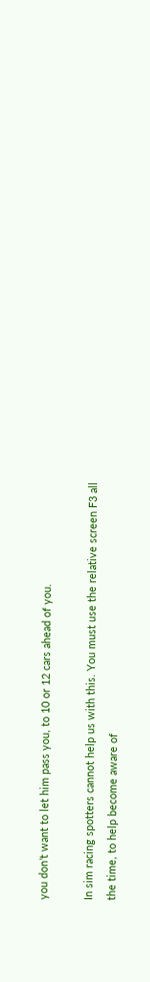you don’t want to let him pass you, to 10 or 12 cars ahead of you.

In sim racing spotters cannot help us with this. You must use the relative screen F3 all the time, to help become aware of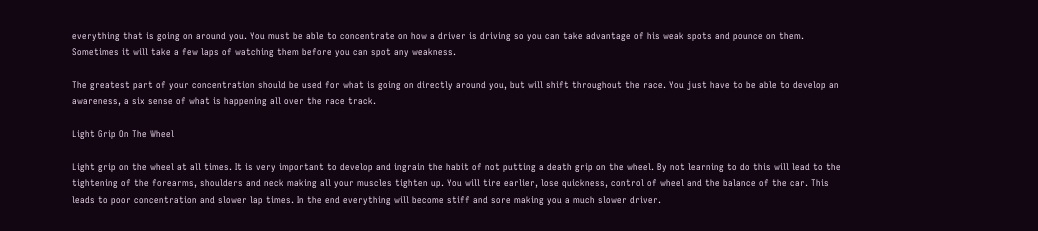everything that is going on around you. You must be able to concentrate on how a driver is driving so you can take advantage of his weak spots and pounce on them. Sometimes it will take a few laps of watching them before you can spot any weakness.

The greatest part of your concentration should be used for what is going on directly around you, but will shift throughout the race. You just have to be able to develop an awareness, a six sense of what is happening all over the race track.

Light Grip On The Wheel

Light grip on the wheel at all times. It is very important to develop and ingrain the habit of not putting a death grip on the wheel. By not learning to do this will lead to the tightening of the forearms, shoulders and neck making all your muscles tighten up. You will tire earlier, lose quickness, control of wheel and the balance of the car. This leads to poor concentration and slower lap times. In the end everything will become stiff and sore making you a much slower driver.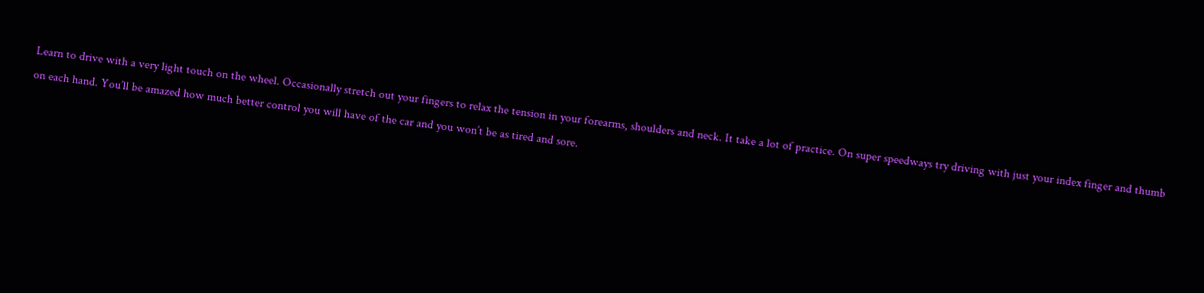Learn to drive with a very light touch on the wheel. Occasionally stretch out your fingers to relax the tension in your forearms, shoulders and neck. It take a lot of practice. On super speedways try driving with just your index finger and thumb on each hand. You’ll be amazed how much better control you will have of the car and you won’t be as tired and sore.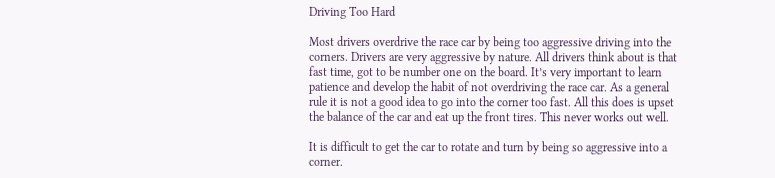Driving Too Hard

Most drivers overdrive the race car by being too aggressive driving into the corners. Drivers are very aggressive by nature. All drivers think about is that fast time, got to be number one on the board. It’s very important to learn patience and develop the habit of not overdriving the race car. As a general rule it is not a good idea to go into the corner too fast. All this does is upset the balance of the car and eat up the front tires. This never works out well.

It is difficult to get the car to rotate and turn by being so aggressive into a corner.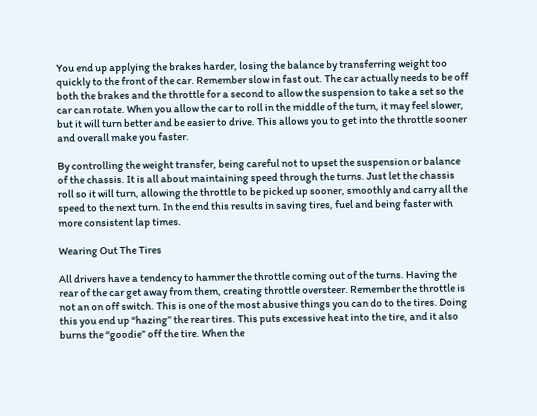You end up applying the brakes harder, losing the balance by transferring weight too quickly to the front of the car. Remember slow in fast out. The car actually needs to be off both the brakes and the throttle for a second to allow the suspension to take a set so the car can rotate. When you allow the car to roll in the middle of the turn, it may feel slower, but it will turn better and be easier to drive. This allows you to get into the throttle sooner and overall make you faster.

By controlling the weight transfer, being careful not to upset the suspension or balance of the chassis. It is all about maintaining speed through the turns. Just let the chassis roll so it will turn, allowing the throttle to be picked up sooner, smoothly and carry all the speed to the next turn. In the end this results in saving tires, fuel and being faster with more consistent lap times.

Wearing Out The Tires

All drivers have a tendency to hammer the throttle coming out of the turns. Having the rear of the car get away from them, creating throttle oversteer. Remember the throttle is not an on off switch. This is one of the most abusive things you can do to the tires. Doing this you end up “hazing” the rear tires. This puts excessive heat into the tire, and it also burns the “goodie” off the tire. When the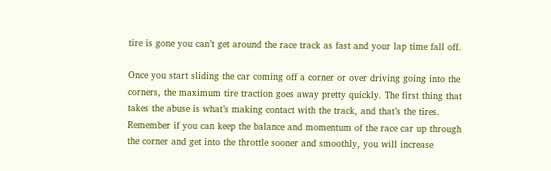tire is gone you can’t get around the race track as fast and your lap time fall off.

Once you start sliding the car coming off a corner or over driving going into the corners, the maximum tire traction goes away pretty quickly. The first thing that takes the abuse is what’s making contact with the track, and that’s the tires. Remember if you can keep the balance and momentum of the race car up through the corner and get into the throttle sooner and smoothly, you will increase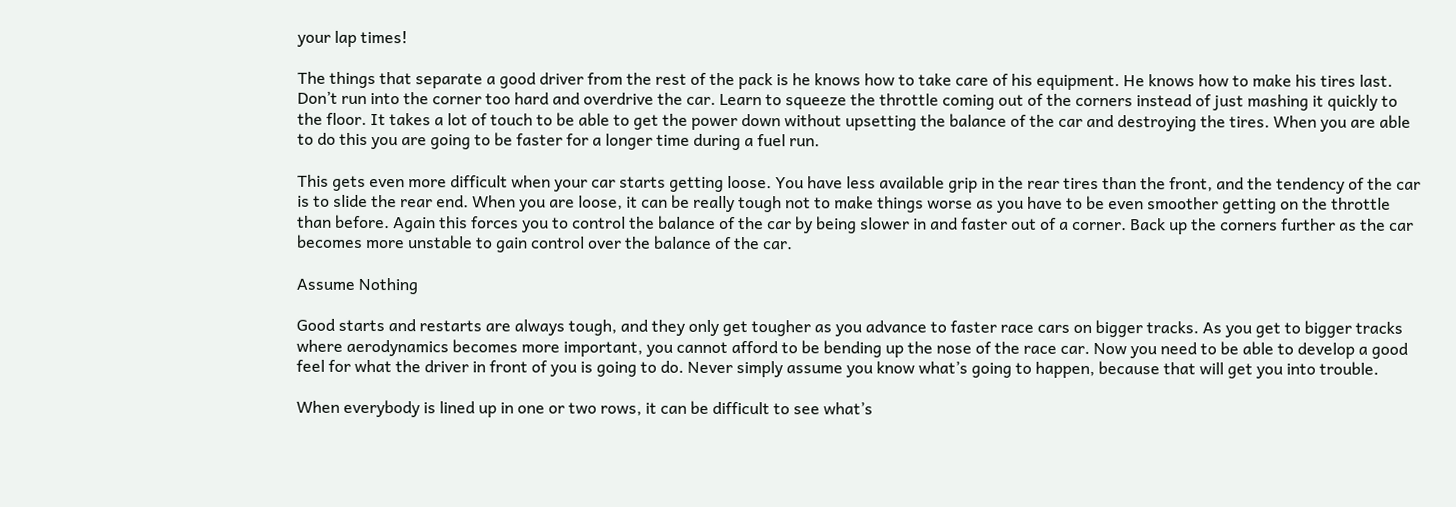your lap times!

The things that separate a good driver from the rest of the pack is he knows how to take care of his equipment. He knows how to make his tires last. Don’t run into the corner too hard and overdrive the car. Learn to squeeze the throttle coming out of the corners instead of just mashing it quickly to the floor. It takes a lot of touch to be able to get the power down without upsetting the balance of the car and destroying the tires. When you are able to do this you are going to be faster for a longer time during a fuel run.

This gets even more difficult when your car starts getting loose. You have less available grip in the rear tires than the front, and the tendency of the car is to slide the rear end. When you are loose, it can be really tough not to make things worse as you have to be even smoother getting on the throttle than before. Again this forces you to control the balance of the car by being slower in and faster out of a corner. Back up the corners further as the car becomes more unstable to gain control over the balance of the car.

Assume Nothing

Good starts and restarts are always tough, and they only get tougher as you advance to faster race cars on bigger tracks. As you get to bigger tracks where aerodynamics becomes more important, you cannot afford to be bending up the nose of the race car. Now you need to be able to develop a good feel for what the driver in front of you is going to do. Never simply assume you know what’s going to happen, because that will get you into trouble.

When everybody is lined up in one or two rows, it can be difficult to see what’s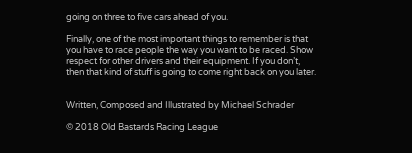going on three to five cars ahead of you.

Finally, one of the most important things to remember is that you have to race people the way you want to be raced. Show respect for other drivers and their equipment. If you don’t, then that kind of stuff is going to come right back on you later.


Written, Composed and Illustrated by Michael Schrader

© 2018 Old Bastards Racing League